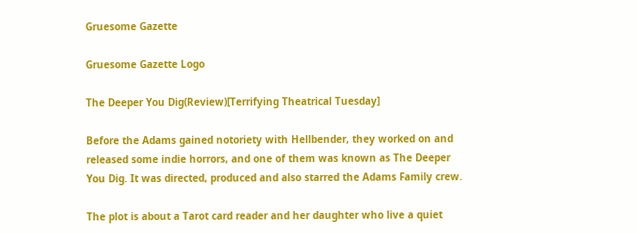Gruesome Gazette

Gruesome Gazette Logo

The Deeper You Dig(Review)[Terrifying Theatrical Tuesday]

Before the Adams gained notoriety with Hellbender, they worked on and released some indie horrors, and one of them was known as The Deeper You Dig. It was directed, produced and also starred the Adams Family crew.

The plot is about a Tarot card reader and her daughter who live a quiet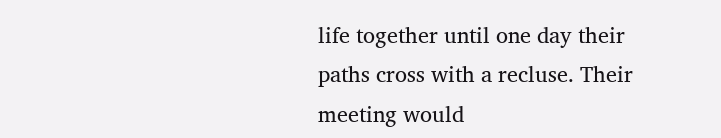life together until one day their paths cross with a recluse. Their meeting would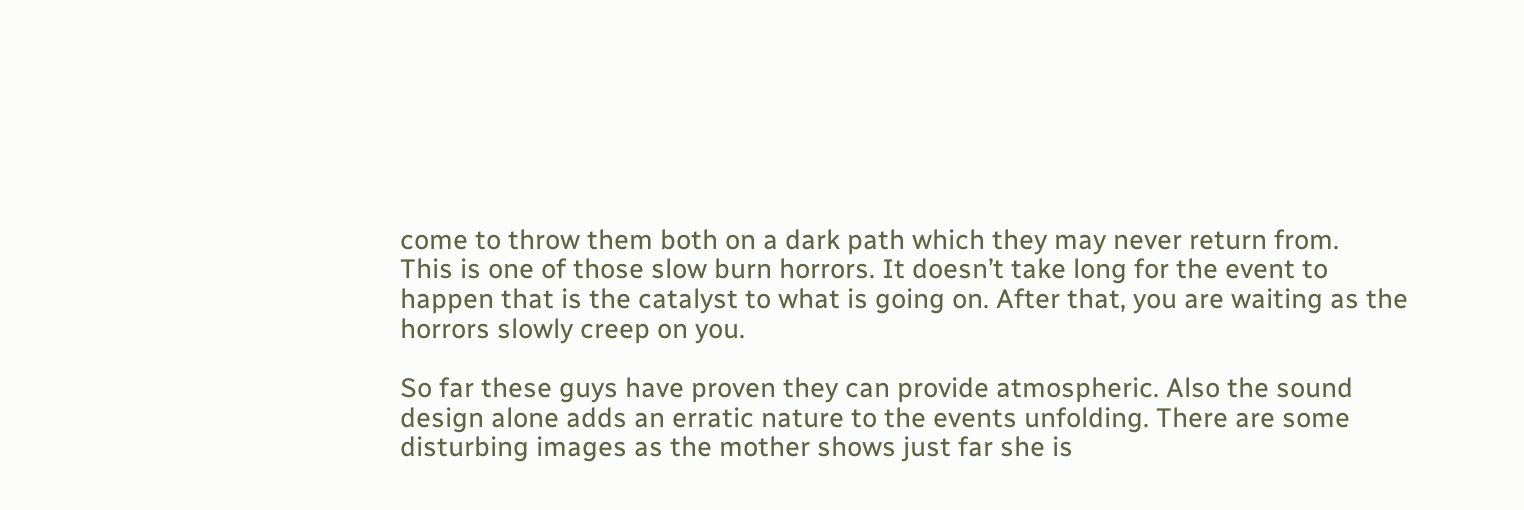come to throw them both on a dark path which they may never return from.
This is one of those slow burn horrors. It doesn’t take long for the event to happen that is the catalyst to what is going on. After that, you are waiting as the horrors slowly creep on you.

So far these guys have proven they can provide atmospheric. Also the sound design alone adds an erratic nature to the events unfolding. There are some disturbing images as the mother shows just far she is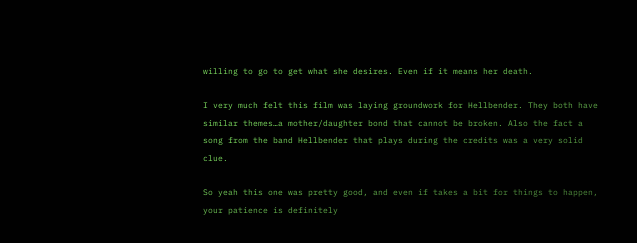willing to go to get what she desires. Even if it means her death.

I very much felt this film was laying groundwork for Hellbender. They both have similar themes…a mother/daughter bond that cannot be broken. Also the fact a song from the band Hellbender that plays during the credits was a very solid clue.

So yeah this one was pretty good, and even if takes a bit for things to happen, your patience is definitely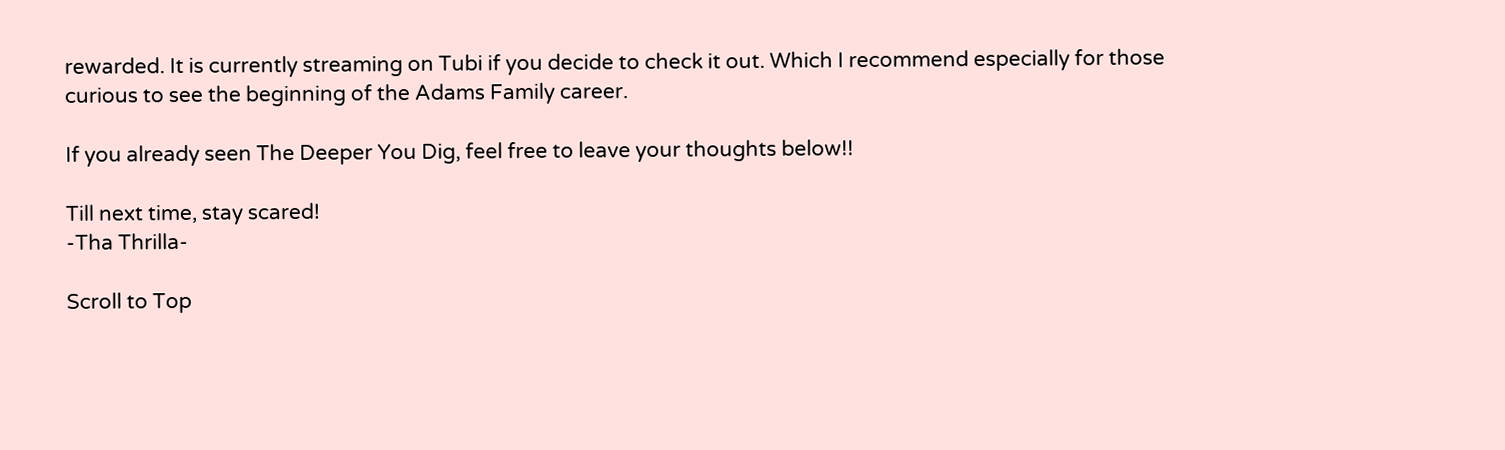rewarded. It is currently streaming on Tubi if you decide to check it out. Which I recommend especially for those curious to see the beginning of the Adams Family career.

If you already seen The Deeper You Dig, feel free to leave your thoughts below!!

Till next time, stay scared!
-Tha Thrilla-

Scroll to Top